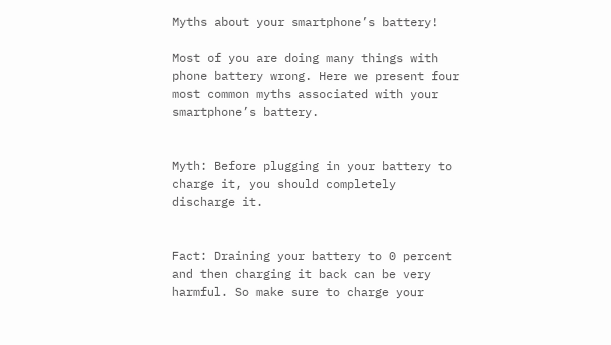Myths about your smartphone’s battery!

Most of you are doing many things with phone battery wrong. Here we present four most common myths associated with your smartphone’s battery.


Myth: Before plugging in your battery to charge it, you should completely discharge it.


Fact: Draining your battery to 0 percent and then charging it back can be very harmful. So make sure to charge your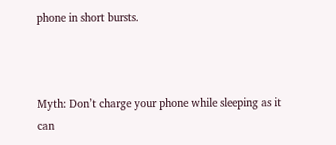phone in short bursts.



Myth: Don’t charge your phone while sleeping as it can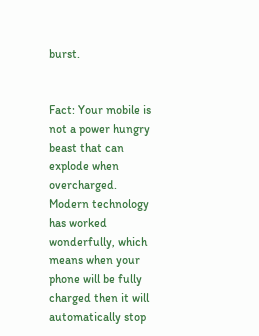burst.


Fact: Your mobile is not a power hungry beast that can explode when overcharged. Modern technology has worked wonderfully, which means when your phone will be fully charged then it will automatically stop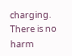charging. There is no harm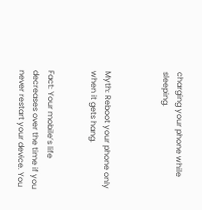charging your phone while sleeping.



Myth: Reboot your phone only when it gets hang.


Fact: Your mobile’s life decreases over the time if you never restart your device. You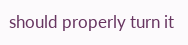should properly turn it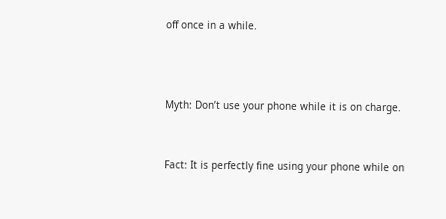off once in a while.



Myth: Don’t use your phone while it is on charge.


Fact: It is perfectly fine using your phone while on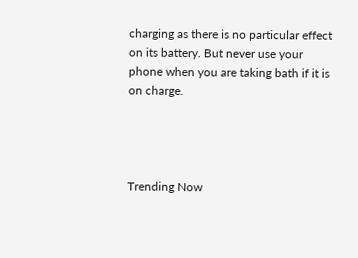charging as there is no particular effect on its battery. But never use your phone when you are taking bath if it is on charge.




Trending Now